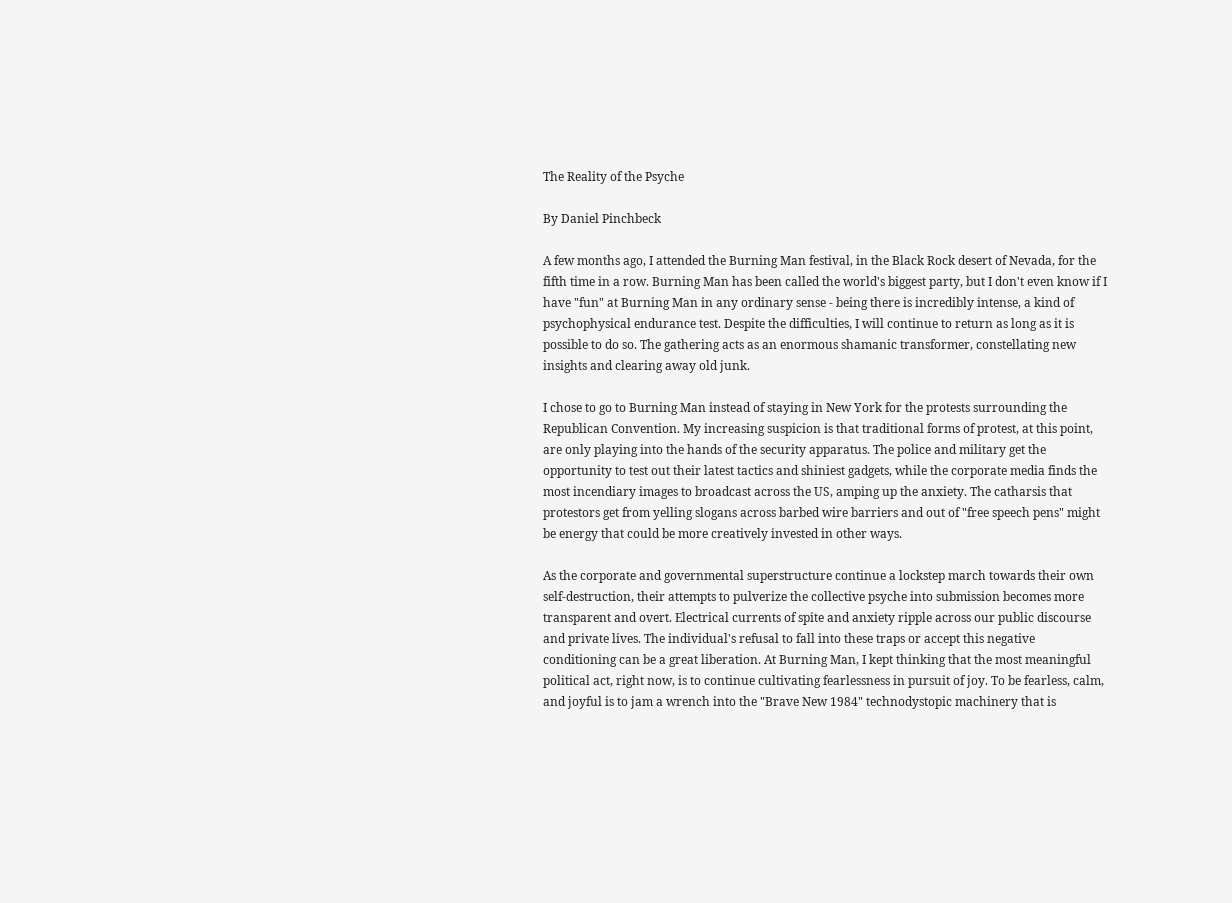The Reality of the Psyche

By Daniel Pinchbeck

A few months ago, I attended the Burning Man festival, in the Black Rock desert of Nevada, for the fifth time in a row. Burning Man has been called the world's biggest party, but I don't even know if I have "fun" at Burning Man in any ordinary sense - being there is incredibly intense, a kind of psychophysical endurance test. Despite the difficulties, I will continue to return as long as it is possible to do so. The gathering acts as an enormous shamanic transformer, constellating new insights and clearing away old junk.

I chose to go to Burning Man instead of staying in New York for the protests surrounding the Republican Convention. My increasing suspicion is that traditional forms of protest, at this point, are only playing into the hands of the security apparatus. The police and military get the opportunity to test out their latest tactics and shiniest gadgets, while the corporate media finds the most incendiary images to broadcast across the US, amping up the anxiety. The catharsis that protestors get from yelling slogans across barbed wire barriers and out of "free speech pens" might be energy that could be more creatively invested in other ways.

As the corporate and governmental superstructure continue a lockstep march towards their own self-destruction, their attempts to pulverize the collective psyche into submission becomes more transparent and overt. Electrical currents of spite and anxiety ripple across our public discourse and private lives. The individual's refusal to fall into these traps or accept this negative conditioning can be a great liberation. At Burning Man, I kept thinking that the most meaningful political act, right now, is to continue cultivating fearlessness in pursuit of joy. To be fearless, calm, and joyful is to jam a wrench into the "Brave New 1984" technodystopic machinery that is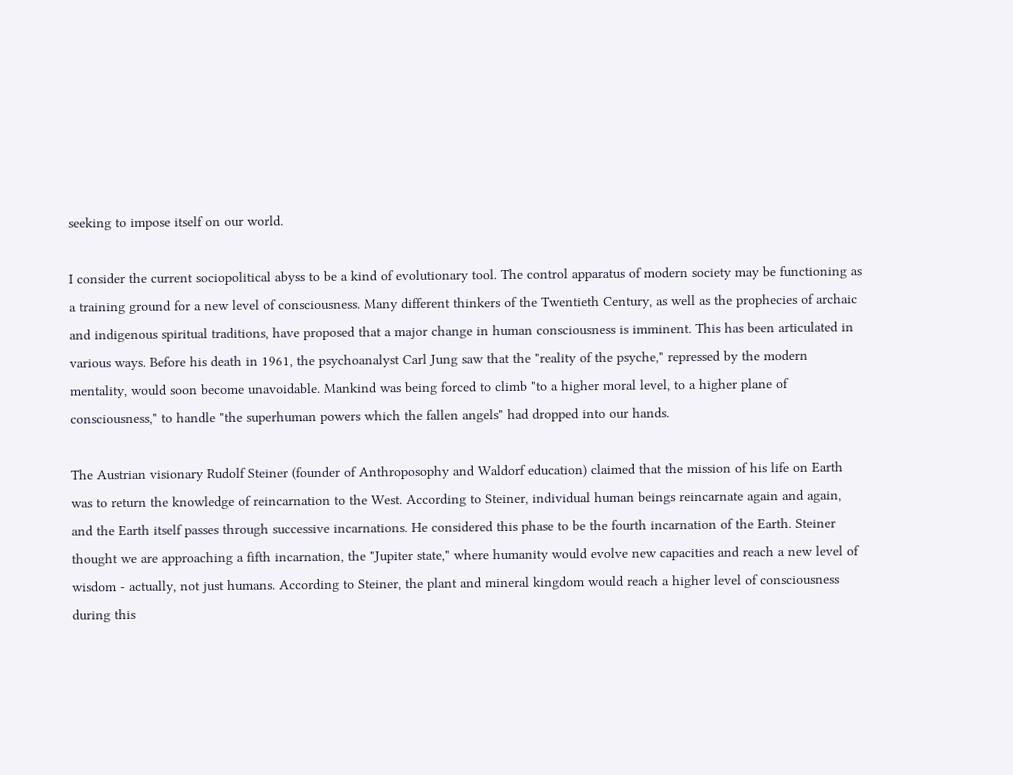seeking to impose itself on our world.

I consider the current sociopolitical abyss to be a kind of evolutionary tool. The control apparatus of modern society may be functioning as a training ground for a new level of consciousness. Many different thinkers of the Twentieth Century, as well as the prophecies of archaic and indigenous spiritual traditions, have proposed that a major change in human consciousness is imminent. This has been articulated in various ways. Before his death in 1961, the psychoanalyst Carl Jung saw that the "reality of the psyche," repressed by the modern mentality, would soon become unavoidable. Mankind was being forced to climb "to a higher moral level, to a higher plane of consciousness," to handle "the superhuman powers which the fallen angels" had dropped into our hands.

The Austrian visionary Rudolf Steiner (founder of Anthroposophy and Waldorf education) claimed that the mission of his life on Earth was to return the knowledge of reincarnation to the West. According to Steiner, individual human beings reincarnate again and again, and the Earth itself passes through successive incarnations. He considered this phase to be the fourth incarnation of the Earth. Steiner thought we are approaching a fifth incarnation, the "Jupiter state," where humanity would evolve new capacities and reach a new level of wisdom - actually, not just humans. According to Steiner, the plant and mineral kingdom would reach a higher level of consciousness during this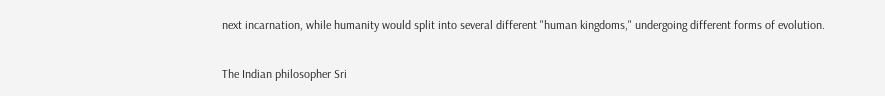next incarnation, while humanity would split into several different "human kingdoms," undergoing different forms of evolution.

The Indian philosopher Sri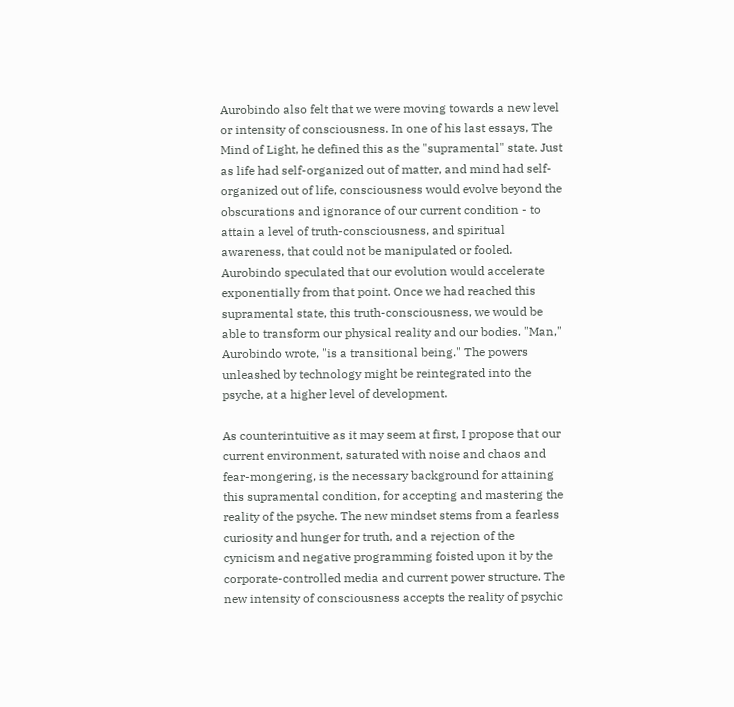Aurobindo also felt that we were moving towards a new level or intensity of consciousness. In one of his last essays, The Mind of Light, he defined this as the "supramental" state. Just as life had self-organized out of matter, and mind had self-organized out of life, consciousness would evolve beyond the obscurations and ignorance of our current condition - to attain a level of truth-consciousness, and spiritual awareness, that could not be manipulated or fooled. Aurobindo speculated that our evolution would accelerate exponentially from that point. Once we had reached this supramental state, this truth-consciousness, we would be able to transform our physical reality and our bodies. "Man," Aurobindo wrote, "is a transitional being." The powers unleashed by technology might be reintegrated into the psyche, at a higher level of development.

As counterintuitive as it may seem at first, I propose that our current environment, saturated with noise and chaos and fear-mongering, is the necessary background for attaining this supramental condition, for accepting and mastering the reality of the psyche. The new mindset stems from a fearless curiosity and hunger for truth, and a rejection of the cynicism and negative programming foisted upon it by the corporate-controlled media and current power structure. The new intensity of consciousness accepts the reality of psychic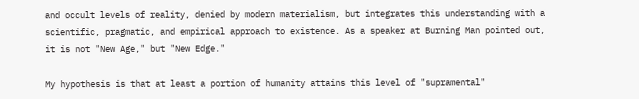and occult levels of reality, denied by modern materialism, but integrates this understanding with a scientific, pragmatic, and empirical approach to existence. As a speaker at Burning Man pointed out, it is not "New Age," but "New Edge."

My hypothesis is that at least a portion of humanity attains this level of "supramental"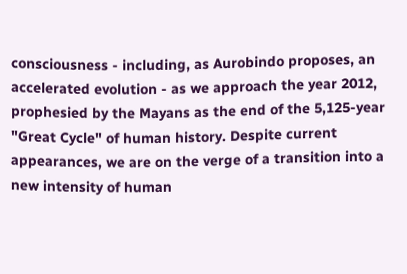consciousness - including, as Aurobindo proposes, an accelerated evolution - as we approach the year 2012, prophesied by the Mayans as the end of the 5,125-year "Great Cycle" of human history. Despite current appearances, we are on the verge of a transition into a new intensity of human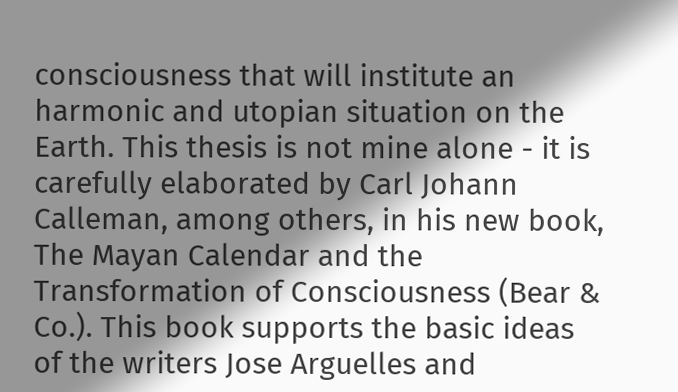consciousness that will institute an harmonic and utopian situation on the Earth. This thesis is not mine alone - it is carefully elaborated by Carl Johann Calleman, among others, in his new book, The Mayan Calendar and the Transformation of Consciousness (Bear & Co.). This book supports the basic ideas of the writers Jose Arguelles and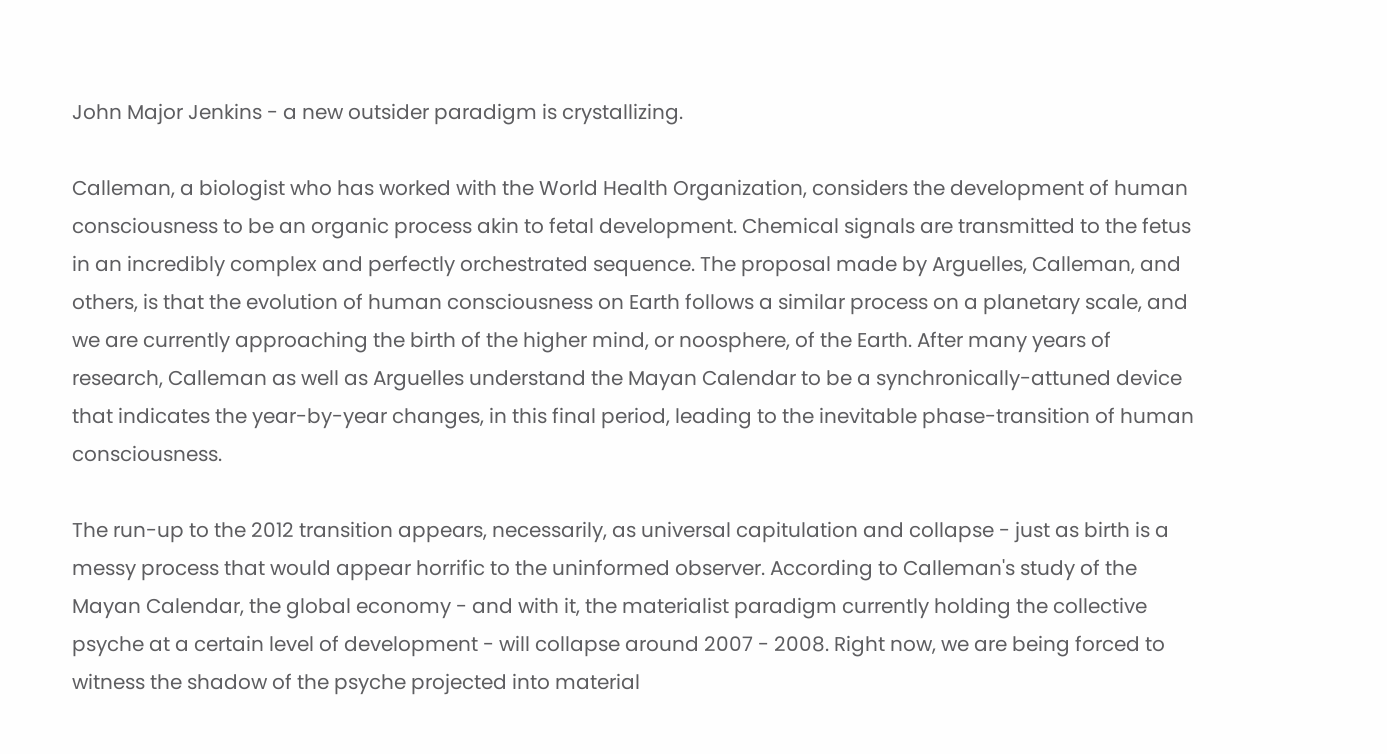John Major Jenkins - a new outsider paradigm is crystallizing.

Calleman, a biologist who has worked with the World Health Organization, considers the development of human consciousness to be an organic process akin to fetal development. Chemical signals are transmitted to the fetus in an incredibly complex and perfectly orchestrated sequence. The proposal made by Arguelles, Calleman, and others, is that the evolution of human consciousness on Earth follows a similar process on a planetary scale, and we are currently approaching the birth of the higher mind, or noosphere, of the Earth. After many years of research, Calleman as well as Arguelles understand the Mayan Calendar to be a synchronically-attuned device that indicates the year-by-year changes, in this final period, leading to the inevitable phase-transition of human consciousness.

The run-up to the 2012 transition appears, necessarily, as universal capitulation and collapse - just as birth is a messy process that would appear horrific to the uninformed observer. According to Calleman's study of the Mayan Calendar, the global economy - and with it, the materialist paradigm currently holding the collective psyche at a certain level of development - will collapse around 2007 - 2008. Right now, we are being forced to witness the shadow of the psyche projected into material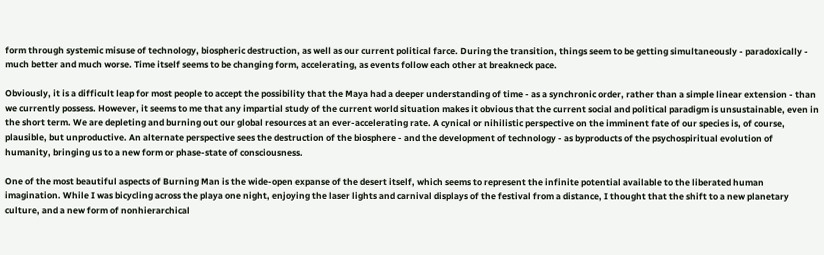form through systemic misuse of technology, biospheric destruction, as well as our current political farce. During the transition, things seem to be getting simultaneously - paradoxically - much better and much worse. Time itself seems to be changing form, accelerating, as events follow each other at breakneck pace.

Obviously, it is a difficult leap for most people to accept the possibility that the Maya had a deeper understanding of time - as a synchronic order, rather than a simple linear extension - than we currently possess. However, it seems to me that any impartial study of the current world situation makes it obvious that the current social and political paradigm is unsustainable, even in the short term. We are depleting and burning out our global resources at an ever-accelerating rate. A cynical or nihilistic perspective on the imminent fate of our species is, of course, plausible, but unproductive. An alternate perspective sees the destruction of the biosphere - and the development of technology - as byproducts of the psychospiritual evolution of humanity, bringing us to a new form or phase-state of consciousness.

One of the most beautiful aspects of Burning Man is the wide-open expanse of the desert itself, which seems to represent the infinite potential available to the liberated human imagination. While I was bicycling across the playa one night, enjoying the laser lights and carnival displays of the festival from a distance, I thought that the shift to a new planetary culture, and a new form of nonhierarchical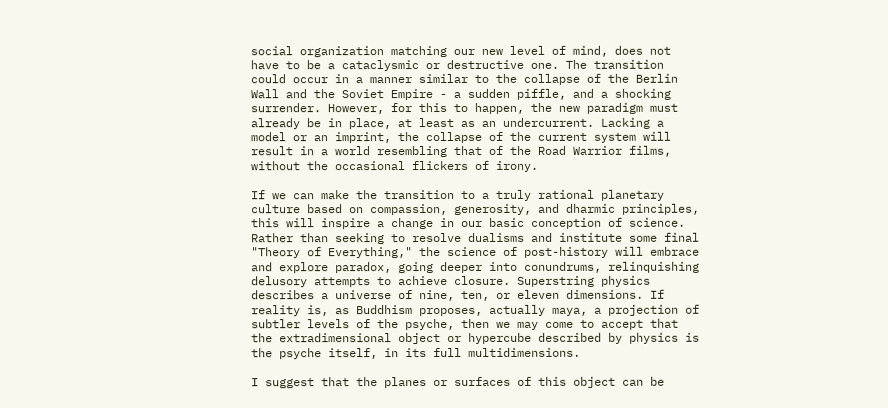social organization matching our new level of mind, does not have to be a cataclysmic or destructive one. The transition could occur in a manner similar to the collapse of the Berlin Wall and the Soviet Empire - a sudden piffle, and a shocking surrender. However, for this to happen, the new paradigm must already be in place, at least as an undercurrent. Lacking a model or an imprint, the collapse of the current system will result in a world resembling that of the Road Warrior films, without the occasional flickers of irony.

If we can make the transition to a truly rational planetary culture based on compassion, generosity, and dharmic principles, this will inspire a change in our basic conception of science. Rather than seeking to resolve dualisms and institute some final "Theory of Everything," the science of post-history will embrace and explore paradox, going deeper into conundrums, relinquishing delusory attempts to achieve closure. Superstring physics describes a universe of nine, ten, or eleven dimensions. If reality is, as Buddhism proposes, actually maya, a projection of subtler levels of the psyche, then we may come to accept that the extradimensional object or hypercube described by physics is the psyche itself, in its full multidimensions.

I suggest that the planes or surfaces of this object can be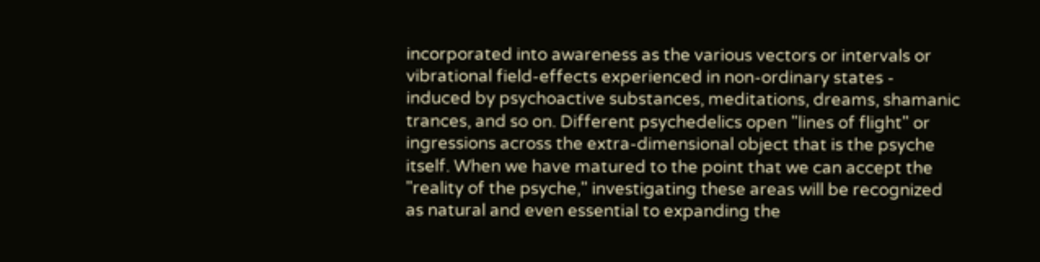incorporated into awareness as the various vectors or intervals or vibrational field-effects experienced in non-ordinary states - induced by psychoactive substances, meditations, dreams, shamanic trances, and so on. Different psychedelics open "lines of flight" or ingressions across the extra-dimensional object that is the psyche itself. When we have matured to the point that we can accept the "reality of the psyche," investigating these areas will be recognized as natural and even essential to expanding the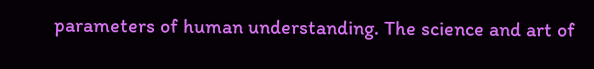parameters of human understanding. The science and art of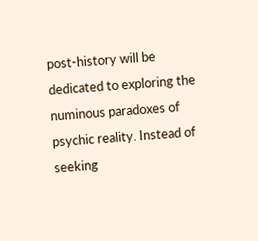post-history will be dedicated to exploring the numinous paradoxes of psychic reality. Instead of seeking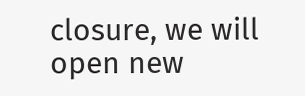closure, we will open new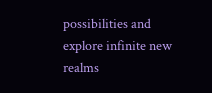possibilities and explore infinite new realms